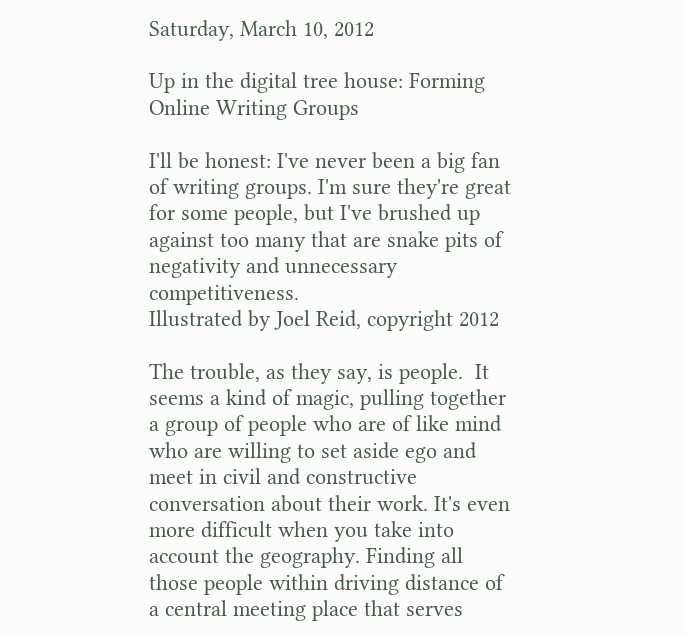Saturday, March 10, 2012

Up in the digital tree house: Forming Online Writing Groups

I'll be honest: I've never been a big fan of writing groups. I'm sure they're great for some people, but I've brushed up against too many that are snake pits of negativity and unnecessary competitiveness.
Illustrated by Joel Reid, copyright 2012

The trouble, as they say, is people.  It seems a kind of magic, pulling together a group of people who are of like mind who are willing to set aside ego and meet in civil and constructive conversation about their work. It's even more difficult when you take into account the geography. Finding all those people within driving distance of a central meeting place that serves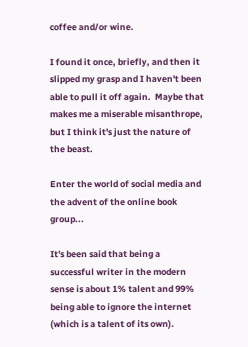coffee and/or wine.

I found it once, briefly, and then it slipped my grasp and I haven't been able to pull it off again.  Maybe that makes me a miserable misanthrope, but I think it's just the nature of the beast.

Enter the world of social media and the advent of the online book group...

It's been said that being a successful writer in the modern sense is about 1% talent and 99% being able to ignore the internet (which is a talent of its own).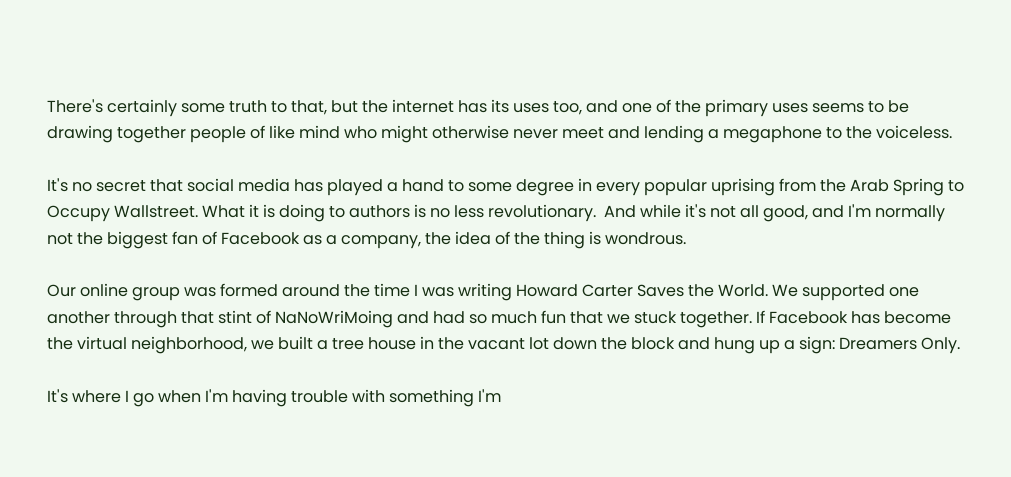There's certainly some truth to that, but the internet has its uses too, and one of the primary uses seems to be drawing together people of like mind who might otherwise never meet and lending a megaphone to the voiceless.

It's no secret that social media has played a hand to some degree in every popular uprising from the Arab Spring to Occupy Wallstreet. What it is doing to authors is no less revolutionary.  And while it's not all good, and I'm normally not the biggest fan of Facebook as a company, the idea of the thing is wondrous.

Our online group was formed around the time I was writing Howard Carter Saves the World. We supported one another through that stint of NaNoWriMoing and had so much fun that we stuck together. If Facebook has become the virtual neighborhood, we built a tree house in the vacant lot down the block and hung up a sign: Dreamers Only.

It's where I go when I'm having trouble with something I'm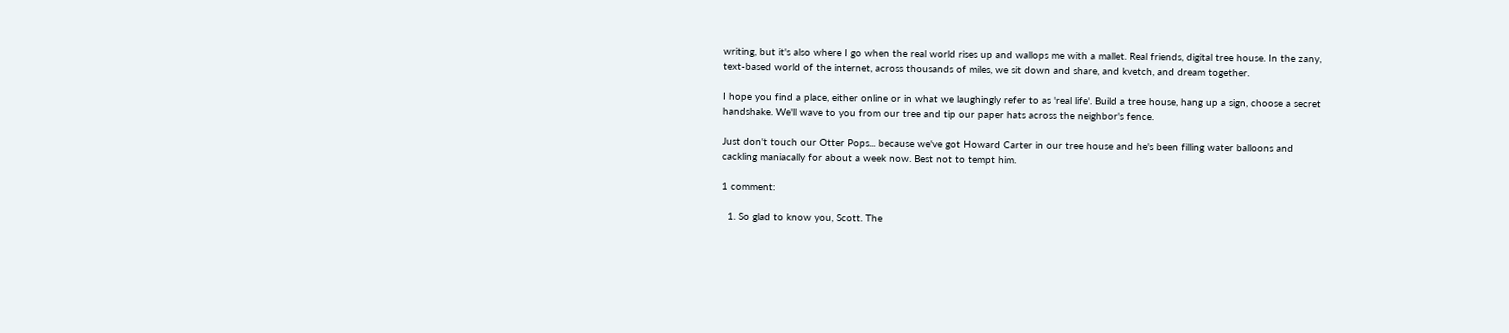writing, but it's also where I go when the real world rises up and wallops me with a mallet. Real friends, digital tree house. In the zany, text-based world of the internet, across thousands of miles, we sit down and share, and kvetch, and dream together.

I hope you find a place, either online or in what we laughingly refer to as 'real life'. Build a tree house, hang up a sign, choose a secret handshake. We'll wave to you from our tree and tip our paper hats across the neighbor's fence.

Just don't touch our Otter Pops... because we've got Howard Carter in our tree house and he's been filling water balloons and cackling maniacally for about a week now. Best not to tempt him.

1 comment:

  1. So glad to know you, Scott. The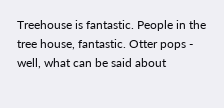Treehouse is fantastic. People in the tree house, fantastic. Otter pops - well, what can be said about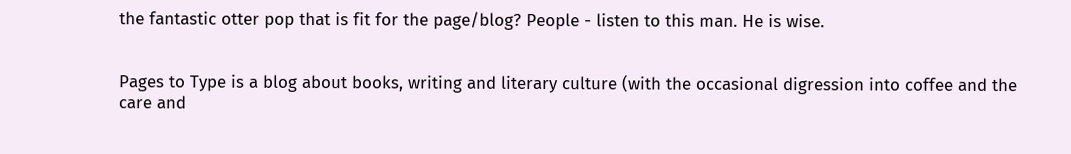the fantastic otter pop that is fit for the page/blog? People - listen to this man. He is wise.


Pages to Type is a blog about books, writing and literary culture (with the occasional digression into coffee and the care and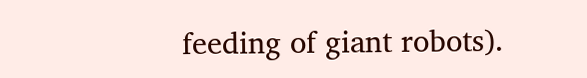feeding of giant robots).